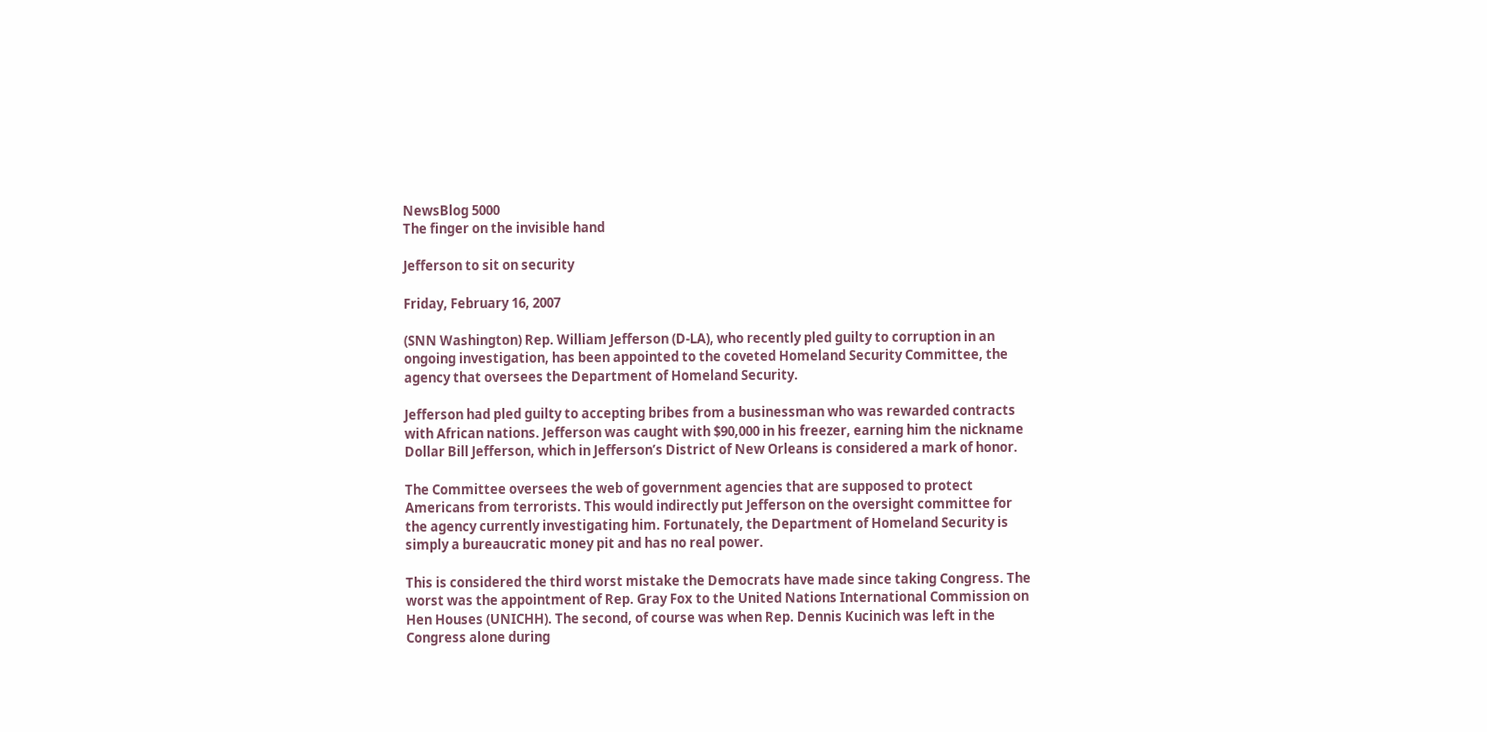NewsBlog 5000
The finger on the invisible hand

Jefferson to sit on security

Friday, February 16, 2007

(SNN Washington) Rep. William Jefferson (D-LA), who recently pled guilty to corruption in an ongoing investigation, has been appointed to the coveted Homeland Security Committee, the agency that oversees the Department of Homeland Security.

Jefferson had pled guilty to accepting bribes from a businessman who was rewarded contracts with African nations. Jefferson was caught with $90,000 in his freezer, earning him the nickname Dollar Bill Jefferson, which in Jefferson’s District of New Orleans is considered a mark of honor.

The Committee oversees the web of government agencies that are supposed to protect Americans from terrorists. This would indirectly put Jefferson on the oversight committee for the agency currently investigating him. Fortunately, the Department of Homeland Security is simply a bureaucratic money pit and has no real power.

This is considered the third worst mistake the Democrats have made since taking Congress. The worst was the appointment of Rep. Gray Fox to the United Nations International Commission on Hen Houses (UNICHH). The second, of course was when Rep. Dennis Kucinich was left in the Congress alone during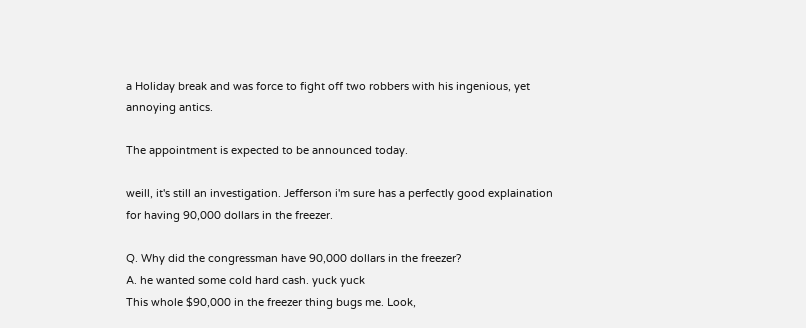a Holiday break and was force to fight off two robbers with his ingenious, yet annoying antics.

The appointment is expected to be announced today.

weill, it's still an investigation. Jefferson i'm sure has a perfectly good explaination for having 90,000 dollars in the freezer.

Q. Why did the congressman have 90,000 dollars in the freezer?
A. he wanted some cold hard cash. yuck yuck
This whole $90,000 in the freezer thing bugs me. Look,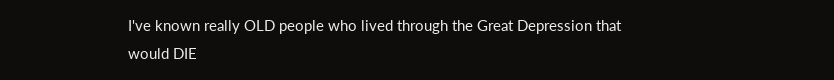I've known really OLD people who lived through the Great Depression that would DIE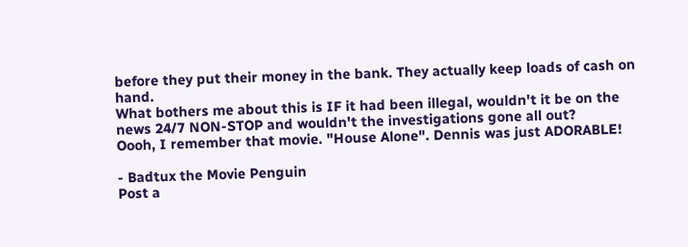before they put their money in the bank. They actually keep loads of cash on hand.
What bothers me about this is IF it had been illegal, wouldn't it be on the news 24/7 NON-STOP and wouldn't the investigations gone all out?
Oooh, I remember that movie. "House Alone". Dennis was just ADORABLE!

- Badtux the Movie Penguin
Post a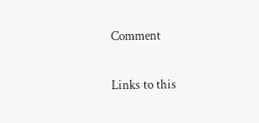Comment

Links to this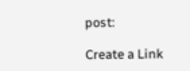post:

Create a Link